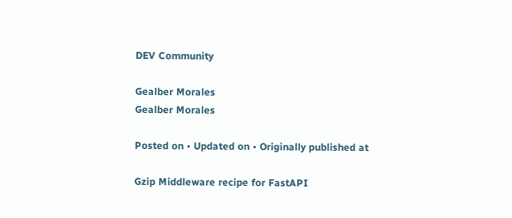DEV Community

Gealber Morales
Gealber Morales

Posted on • Updated on • Originally published at

Gzip Middleware recipe for FastAPI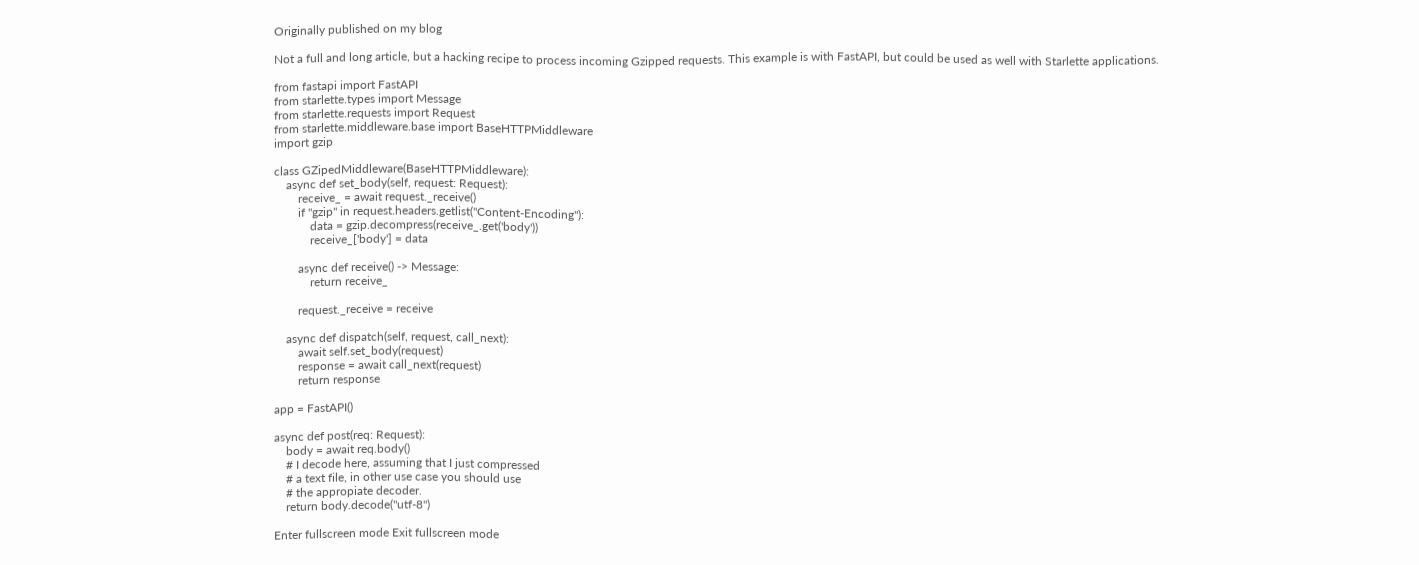Originally published on my blog

Not a full and long article, but a hacking recipe to process incoming Gzipped requests. This example is with FastAPI, but could be used as well with Starlette applications.

from fastapi import FastAPI
from starlette.types import Message
from starlette.requests import Request
from starlette.middleware.base import BaseHTTPMiddleware
import gzip

class GZipedMiddleware(BaseHTTPMiddleware):
    async def set_body(self, request: Request):
        receive_ = await request._receive()
        if "gzip" in request.headers.getlist("Content-Encoding"):
            data = gzip.decompress(receive_.get('body'))
            receive_['body'] = data

        async def receive() -> Message:
            return receive_

        request._receive = receive

    async def dispatch(self, request, call_next):
        await self.set_body(request)
        response = await call_next(request)
        return response

app = FastAPI()

async def post(req: Request):
    body = await req.body()
    # I decode here, assuming that I just compressed
    # a text file, in other use case you should use
    # the appropiate decoder.
    return body.decode("utf-8")

Enter fullscreen mode Exit fullscreen mode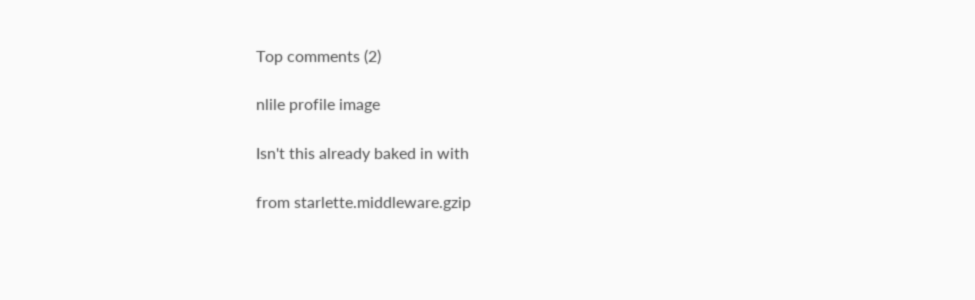Top comments (2)

nlile profile image

Isn't this already baked in with

from starlette.middleware.gzip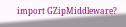import GZipMiddleware?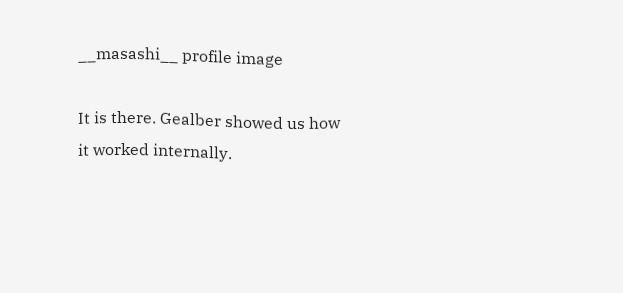__masashi__ profile image

It is there. Gealber showed us how it worked internally.